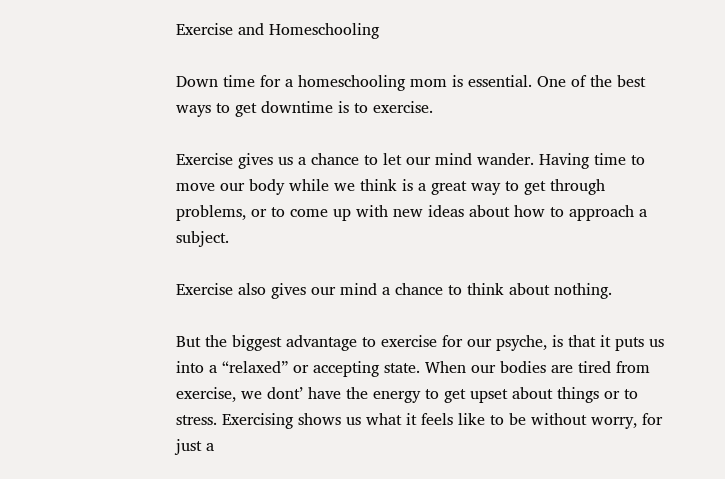Exercise and Homeschooling

Down time for a homeschooling mom is essential. One of the best ways to get downtime is to exercise.

Exercise gives us a chance to let our mind wander. Having time to move our body while we think is a great way to get through problems, or to come up with new ideas about how to approach a subject.

Exercise also gives our mind a chance to think about nothing.

But the biggest advantage to exercise for our psyche, is that it puts us into a “relaxed” or accepting state. When our bodies are tired from exercise, we dont’ have the energy to get upset about things or to stress. Exercising shows us what it feels like to be without worry, for just a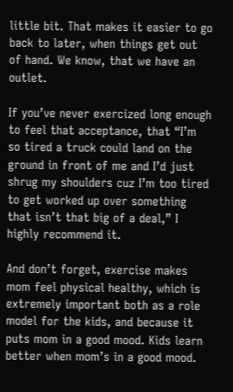little bit. That makes it easier to go back to later, when things get out of hand. We know, that we have an outlet.

If you’ve never exercized long enough to feel that acceptance, that “I’m so tired a truck could land on the ground in front of me and I’d just shrug my shoulders cuz I’m too tired to get worked up over something that isn’t that big of a deal,” I highly recommend it.

And don’t forget, exercise makes mom feel physical healthy, which is extremely important both as a role model for the kids, and because it puts mom in a good mood. Kids learn better when mom’s in a good mood.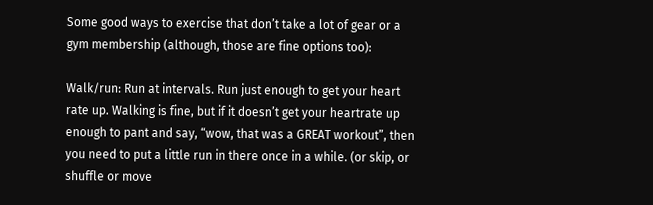Some good ways to exercise that don’t take a lot of gear or a gym membership (although, those are fine options too):

Walk/run: Run at intervals. Run just enough to get your heart rate up. Walking is fine, but if it doesn’t get your heartrate up enough to pant and say, “wow, that was a GREAT workout”, then you need to put a little run in there once in a while. (or skip, or shuffle or move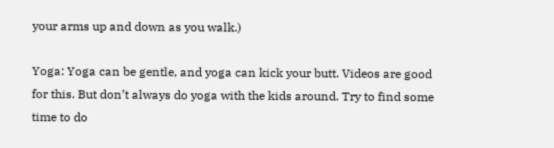your arms up and down as you walk.)

Yoga: Yoga can be gentle, and yoga can kick your butt. Videos are good for this. But don’t always do yoga with the kids around. Try to find some time to do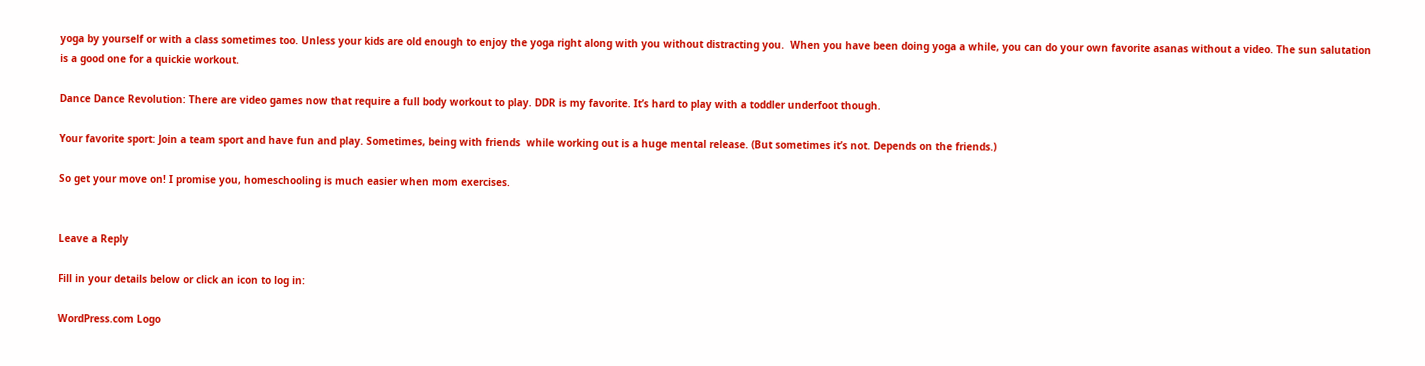yoga by yourself or with a class sometimes too. Unless your kids are old enough to enjoy the yoga right along with you without distracting you.  When you have been doing yoga a while, you can do your own favorite asanas without a video. The sun salutation is a good one for a quickie workout.

Dance Dance Revolution: There are video games now that require a full body workout to play. DDR is my favorite. It’s hard to play with a toddler underfoot though.

Your favorite sport: Join a team sport and have fun and play. Sometimes, being with friends  while working out is a huge mental release. (But sometimes it’s not. Depends on the friends.)

So get your move on! I promise you, homeschooling is much easier when mom exercises.


Leave a Reply

Fill in your details below or click an icon to log in:

WordPress.com Logo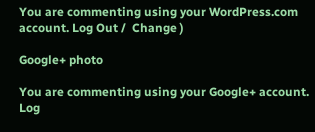You are commenting using your WordPress.com account. Log Out /  Change )

Google+ photo

You are commenting using your Google+ account. Log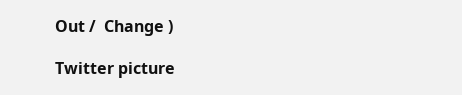Out /  Change )

Twitter picture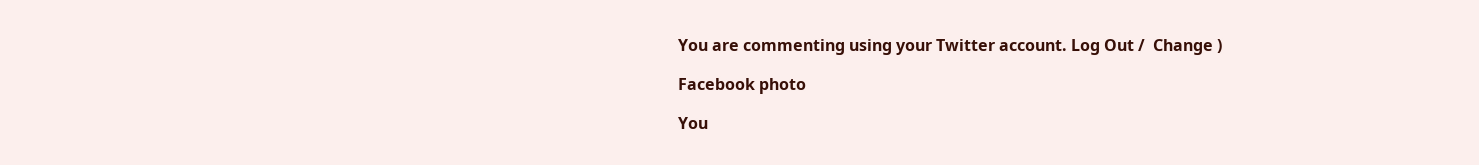You are commenting using your Twitter account. Log Out /  Change )

Facebook photo

You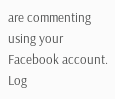are commenting using your Facebook account. Log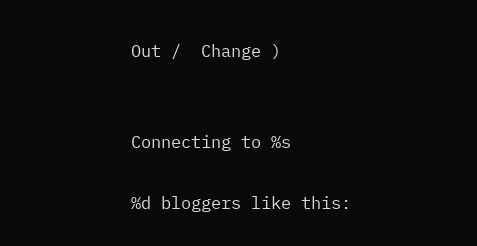Out /  Change )


Connecting to %s

%d bloggers like this: